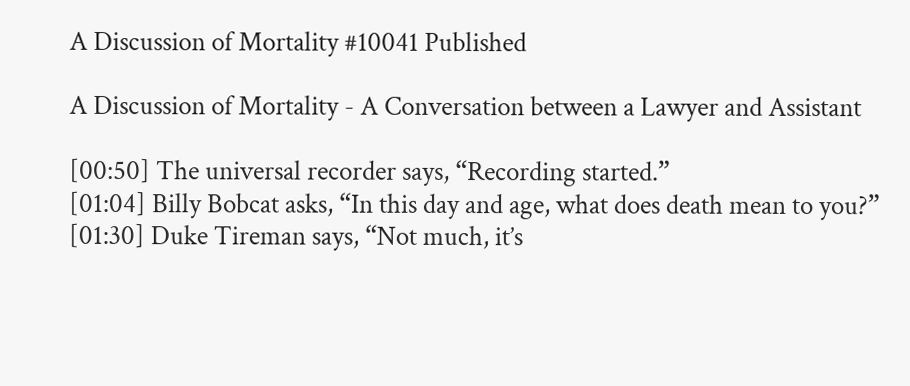A Discussion of Mortality #10041 Published

A Discussion of Mortality - A Conversation between a Lawyer and Assistant

[00:50] The universal recorder says, “Recording started.”
[01:04] Billy Bobcat asks, “In this day and age, what does death mean to you?”
[01:30] Duke Tireman says, “Not much, it’s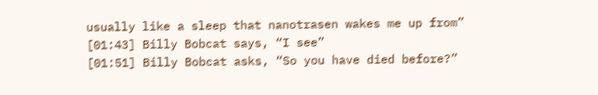usually like a sleep that nanotrasen wakes me up from”
[01:43] Billy Bobcat says, “I see”
[01:51] Billy Bobcat asks, “So you have died before?”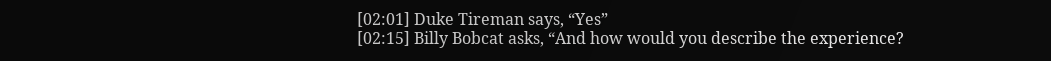[02:01] Duke Tireman says, “Yes”
[02:15] Billy Bobcat asks, “And how would you describe the experience?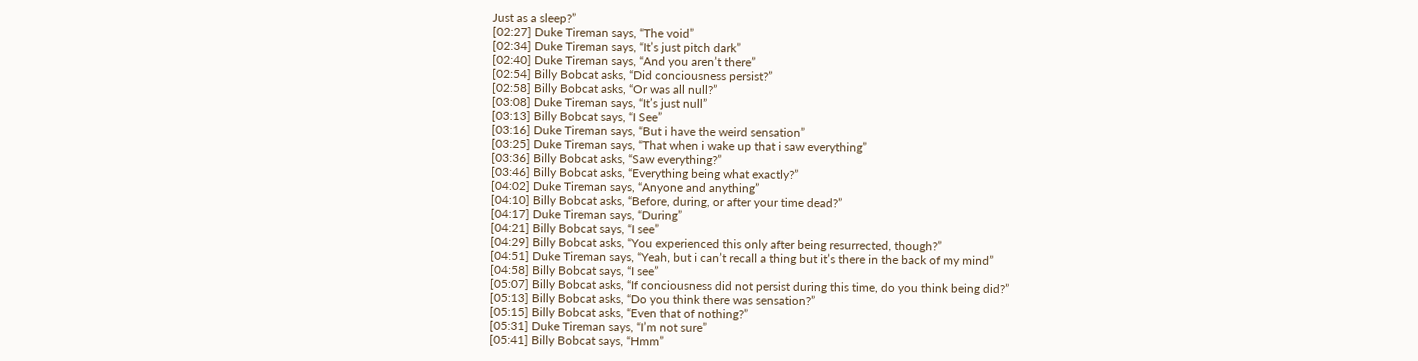Just as a sleep?”
[02:27] Duke Tireman says, “The void”
[02:34] Duke Tireman says, “It’s just pitch dark”
[02:40] Duke Tireman says, “And you aren’t there”
[02:54] Billy Bobcat asks, “Did conciousness persist?”
[02:58] Billy Bobcat asks, “Or was all null?”
[03:08] Duke Tireman says, “It’s just null”
[03:13] Billy Bobcat says, “I See”
[03:16] Duke Tireman says, “But i have the weird sensation”
[03:25] Duke Tireman says, “That when i wake up that i saw everything”
[03:36] Billy Bobcat asks, “Saw everything?”
[03:46] Billy Bobcat asks, “Everything being what exactly?”
[04:02] Duke Tireman says, “Anyone and anything”
[04:10] Billy Bobcat asks, “Before, during, or after your time dead?”
[04:17] Duke Tireman says, “During”
[04:21] Billy Bobcat says, “I see”
[04:29] Billy Bobcat asks, “You experienced this only after being resurrected, though?”
[04:51] Duke Tireman says, “Yeah, but i can’t recall a thing but it’s there in the back of my mind”
[04:58] Billy Bobcat says, “I see”
[05:07] Billy Bobcat asks, “If conciousness did not persist during this time, do you think being did?”
[05:13] Billy Bobcat asks, “Do you think there was sensation?”
[05:15] Billy Bobcat asks, “Even that of nothing?”
[05:31] Duke Tireman says, “I’m not sure”
[05:41] Billy Bobcat says, “Hmm”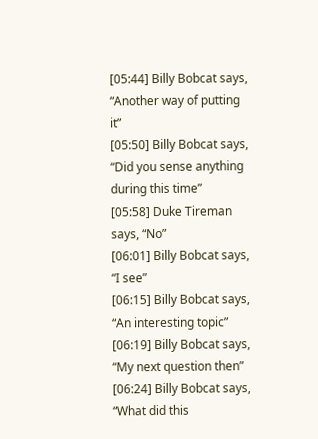[05:44] Billy Bobcat says, “Another way of putting it”
[05:50] Billy Bobcat says, “Did you sense anything during this time”
[05:58] Duke Tireman says, “No”
[06:01] Billy Bobcat says, “I see”
[06:15] Billy Bobcat says, “An interesting topic”
[06:19] Billy Bobcat says, “My next question then”
[06:24] Billy Bobcat says, “What did this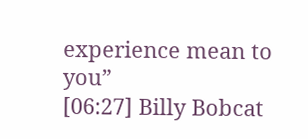experience mean to you”
[06:27] Billy Bobcat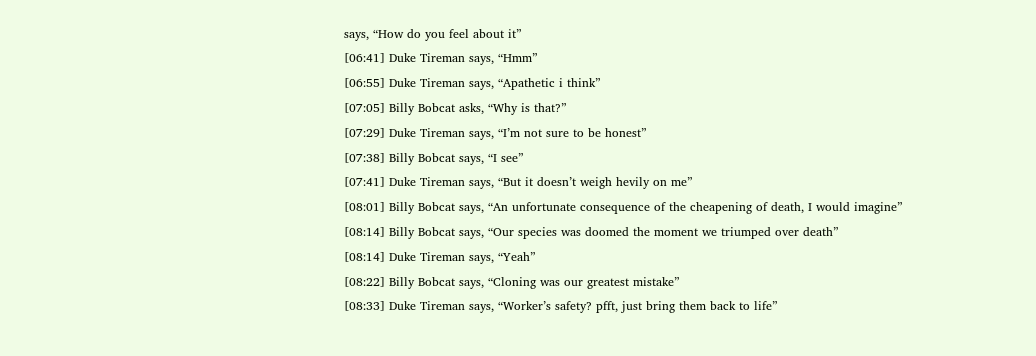says, “How do you feel about it”
[06:41] Duke Tireman says, “Hmm”
[06:55] Duke Tireman says, “Apathetic i think”
[07:05] Billy Bobcat asks, “Why is that?”
[07:29] Duke Tireman says, “I’m not sure to be honest”
[07:38] Billy Bobcat says, “I see”
[07:41] Duke Tireman says, “But it doesn’t weigh hevily on me”
[08:01] Billy Bobcat says, “An unfortunate consequence of the cheapening of death, I would imagine”
[08:14] Billy Bobcat says, “Our species was doomed the moment we triumped over death”
[08:14] Duke Tireman says, “Yeah”
[08:22] Billy Bobcat says, “Cloning was our greatest mistake”
[08:33] Duke Tireman says, “Worker’s safety? pfft, just bring them back to life”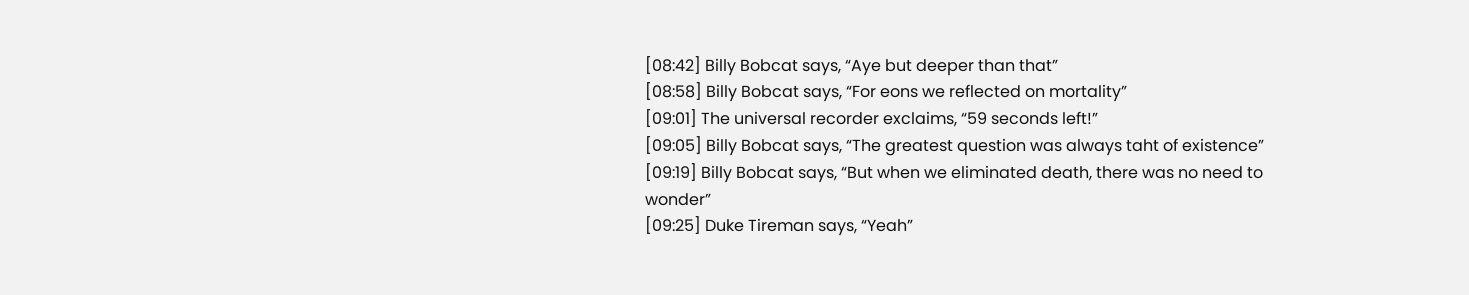[08:42] Billy Bobcat says, “Aye but deeper than that”
[08:58] Billy Bobcat says, “For eons we reflected on mortality”
[09:01] The universal recorder exclaims, “59 seconds left!”
[09:05] Billy Bobcat says, “The greatest question was always taht of existence”
[09:19] Billy Bobcat says, “But when we eliminated death, there was no need to wonder”
[09:25] Duke Tireman says, “Yeah”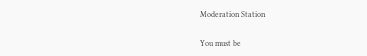Moderation Station

You must be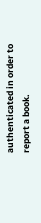authenticated in order to report a book.